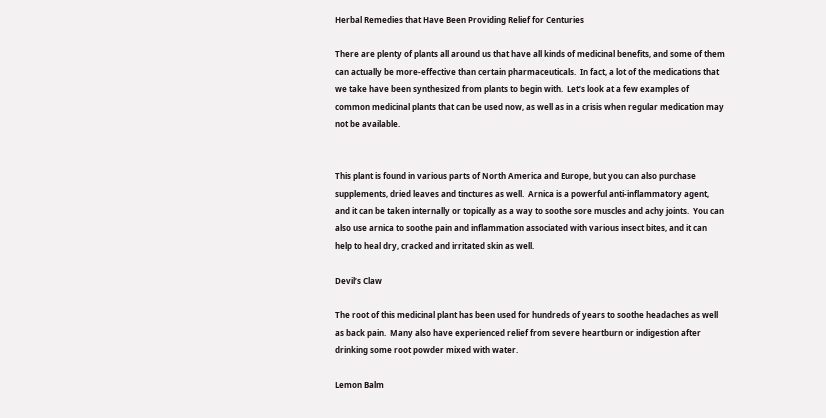Herbal Remedies that Have Been Providing Relief for Centuries

There are plenty of plants all around us that have all kinds of medicinal benefits, and some of them can actually be more-effective than certain pharmaceuticals.  In fact, a lot of the medications that we take have been synthesized from plants to begin with.  Let’s look at a few examples of common medicinal plants that can be used now, as well as in a crisis when regular medication may not be available.


This plant is found in various parts of North America and Europe, but you can also purchase supplements, dried leaves and tinctures as well.  Arnica is a powerful anti-inflammatory agent, and it can be taken internally or topically as a way to soothe sore muscles and achy joints.  You can also use arnica to soothe pain and inflammation associated with various insect bites, and it can help to heal dry, cracked and irritated skin as well.

Devil’s Claw

The root of this medicinal plant has been used for hundreds of years to soothe headaches as well as back pain.  Many also have experienced relief from severe heartburn or indigestion after drinking some root powder mixed with water.

Lemon Balm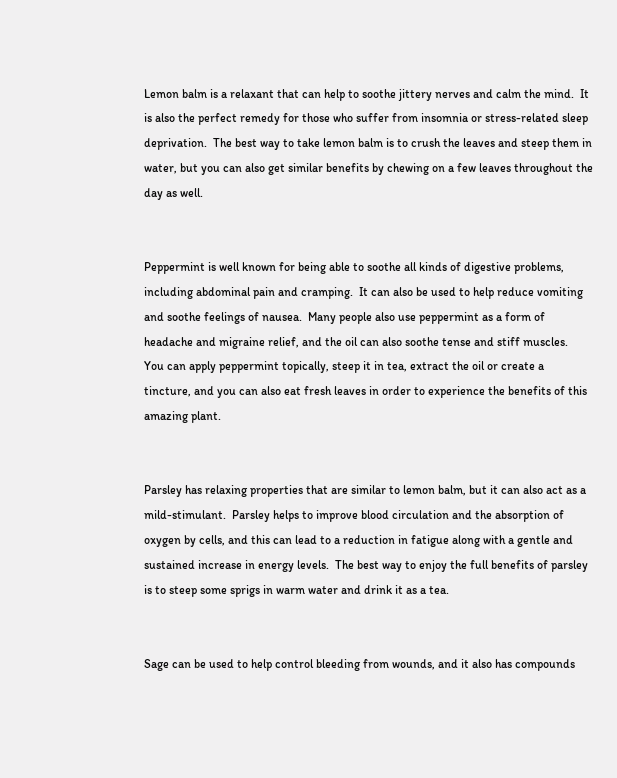Lemon balm is a relaxant that can help to soothe jittery nerves and calm the mind.  It is also the perfect remedy for those who suffer from insomnia or stress-related sleep deprivation.  The best way to take lemon balm is to crush the leaves and steep them in water, but you can also get similar benefits by chewing on a few leaves throughout the day as well.


Peppermint is well known for being able to soothe all kinds of digestive problems, including abdominal pain and cramping.  It can also be used to help reduce vomiting and soothe feelings of nausea.  Many people also use peppermint as a form of headache and migraine relief, and the oil can also soothe tense and stiff muscles.  You can apply peppermint topically, steep it in tea, extract the oil or create a tincture, and you can also eat fresh leaves in order to experience the benefits of this amazing plant.


Parsley has relaxing properties that are similar to lemon balm, but it can also act as a mild-stimulant.  Parsley helps to improve blood circulation and the absorption of oxygen by cells, and this can lead to a reduction in fatigue along with a gentle and sustained increase in energy levels.  The best way to enjoy the full benefits of parsley is to steep some sprigs in warm water and drink it as a tea.


Sage can be used to help control bleeding from wounds, and it also has compounds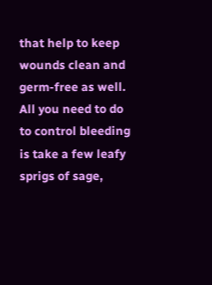that help to keep wounds clean and germ-free as well.  All you need to do to control bleeding is take a few leafy sprigs of sage,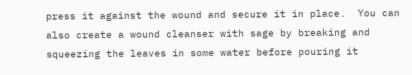press it against the wound and secure it in place.  You can also create a wound cleanser with sage by breaking and squeezing the leaves in some water before pouring it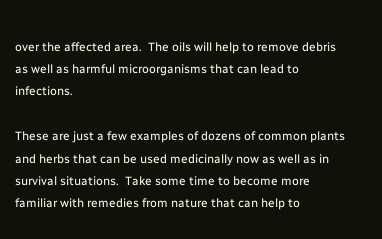over the affected area.  The oils will help to remove debris as well as harmful microorganisms that can lead to infections.

These are just a few examples of dozens of common plants and herbs that can be used medicinally now as well as in survival situations.  Take some time to become more familiar with remedies from nature that can help to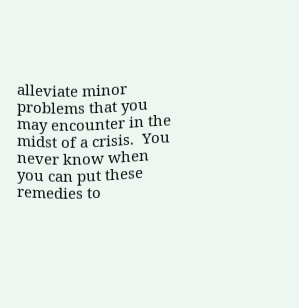alleviate minor problems that you may encounter in the midst of a crisis.  You never know when you can put these remedies to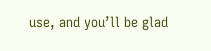use, and you’ll be glad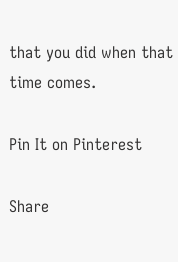that you did when that time comes.

Pin It on Pinterest

Share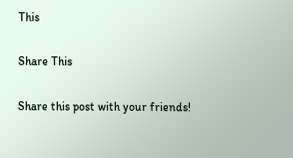This

Share This

Share this post with your friends!